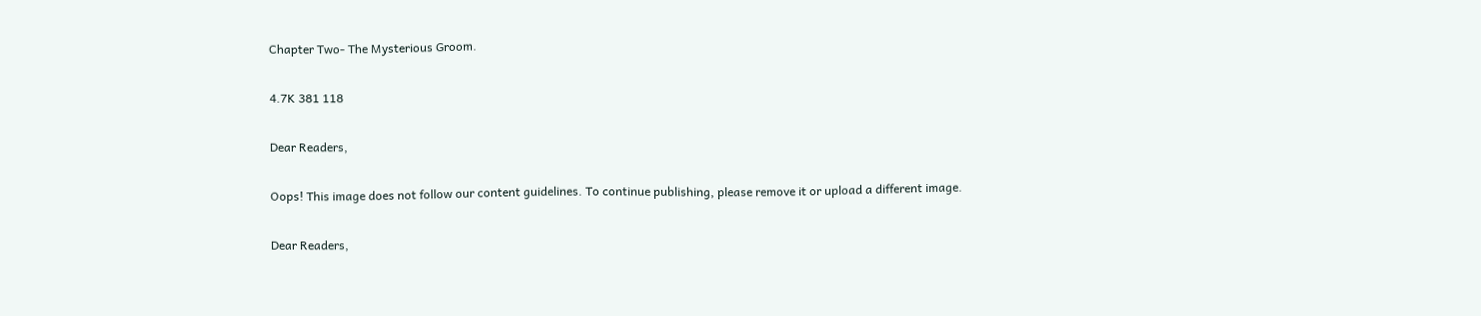Chapter Two- The Mysterious Groom.

4.7K 381 118

Dear Readers,

Oops! This image does not follow our content guidelines. To continue publishing, please remove it or upload a different image.

Dear Readers,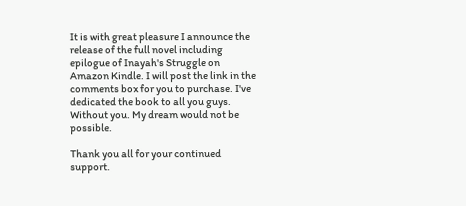It is with great pleasure I announce the release of the full novel including epilogue of Inayah's Struggle on Amazon Kindle. I will post the link in the comments box for you to purchase. I've dedicated the book to all you guys. Without you. My dream would not be possible.

Thank you all for your continued support.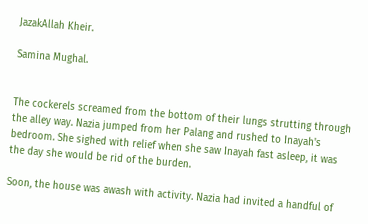JazakAllah Kheir.

Samina Mughal.


The cockerels screamed from the bottom of their lungs strutting through the alley way. Nazia jumped from her Palang and rushed to Inayah's bedroom. She sighed with relief when she saw Inayah fast asleep, it was the day she would be rid of the burden.

Soon, the house was awash with activity. Nazia had invited a handful of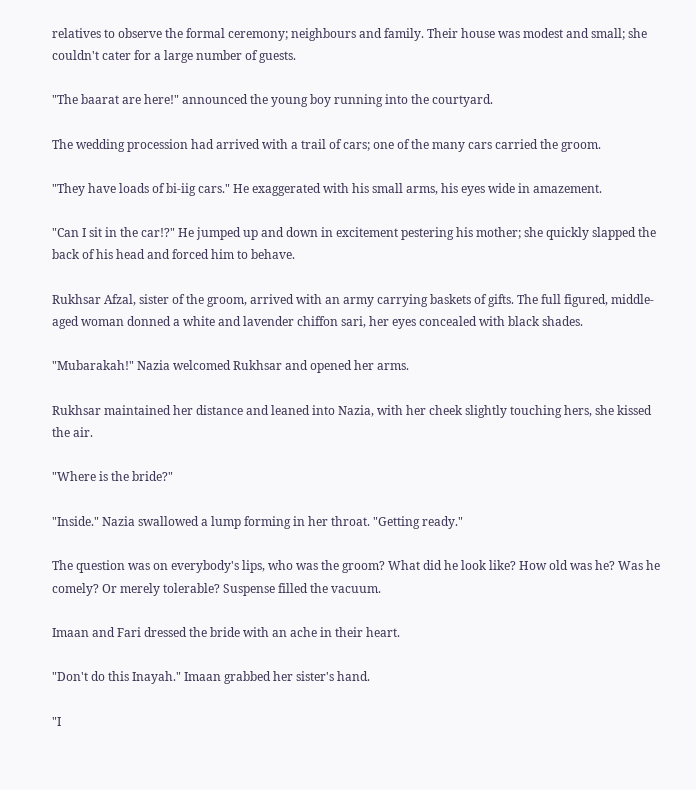relatives to observe the formal ceremony; neighbours and family. Their house was modest and small; she couldn't cater for a large number of guests.

"The baarat are here!" announced the young boy running into the courtyard.

The wedding procession had arrived with a trail of cars; one of the many cars carried the groom.

"They have loads of bi-iig cars." He exaggerated with his small arms, his eyes wide in amazement.

"Can I sit in the car!?" He jumped up and down in excitement pestering his mother; she quickly slapped the back of his head and forced him to behave.

Rukhsar Afzal, sister of the groom, arrived with an army carrying baskets of gifts. The full figured, middle-aged woman donned a white and lavender chiffon sari, her eyes concealed with black shades.

"Mubarakah!" Nazia welcomed Rukhsar and opened her arms.

Rukhsar maintained her distance and leaned into Nazia, with her cheek slightly touching hers, she kissed the air.

"Where is the bride?"

"Inside." Nazia swallowed a lump forming in her throat. "Getting ready."

The question was on everybody's lips, who was the groom? What did he look like? How old was he? Was he comely? Or merely tolerable? Suspense filled the vacuum.

Imaan and Fari dressed the bride with an ache in their heart.

"Don't do this Inayah." Imaan grabbed her sister's hand.

"I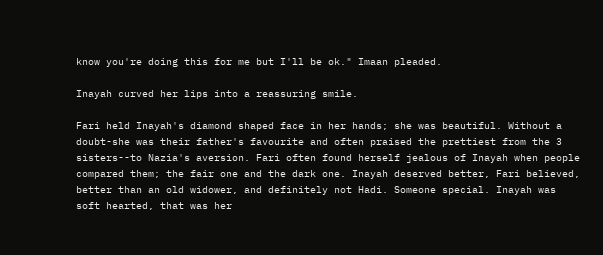know you're doing this for me but I'll be ok." Imaan pleaded.

Inayah curved her lips into a reassuring smile.

Fari held Inayah's diamond shaped face in her hands; she was beautiful. Without a doubt-she was their father's favourite and often praised the prettiest from the 3 sisters--to Nazia's aversion. Fari often found herself jealous of Inayah when people compared them; the fair one and the dark one. Inayah deserved better, Fari believed, better than an old widower, and definitely not Hadi. Someone special. Inayah was soft hearted, that was her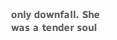only downfall. She was a tender soul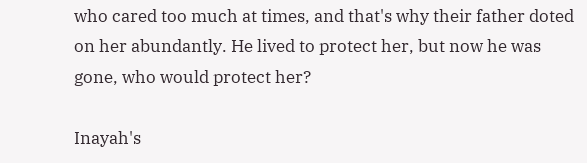who cared too much at times, and that's why their father doted on her abundantly. He lived to protect her, but now he was gone, who would protect her?

Inayah's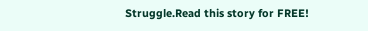Struggle.Read this story for FREE!